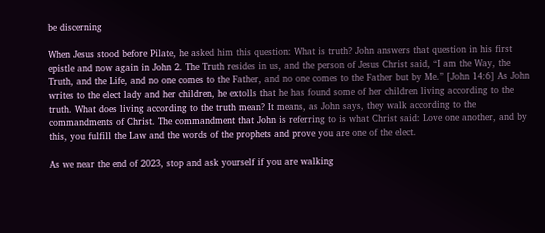be discerning

When Jesus stood before Pilate, he asked him this question: What is truth? John answers that question in his first epistle and now again in John 2. The Truth resides in us, and the person of Jesus Christ said, “I am the Way, the Truth, and the Life, and no one comes to the Father, and no one comes to the Father but by Me.” [John 14:6] As John writes to the elect lady and her children, he extolls that he has found some of her children living according to the truth. What does living according to the truth mean? It means, as John says, they walk according to the commandments of Christ. The commandment that John is referring to is what Christ said: Love one another, and by this, you fulfill the Law and the words of the prophets and prove you are one of the elect.

As we near the end of 2023, stop and ask yourself if you are walking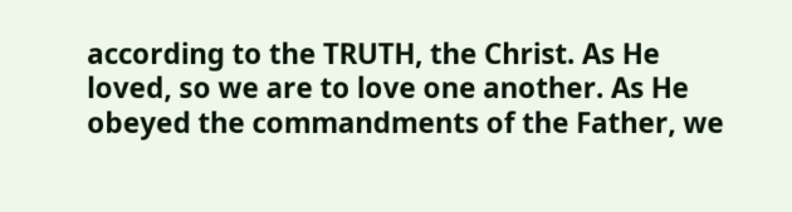according to the TRUTH, the Christ. As He loved, so we are to love one another. As He obeyed the commandments of the Father, we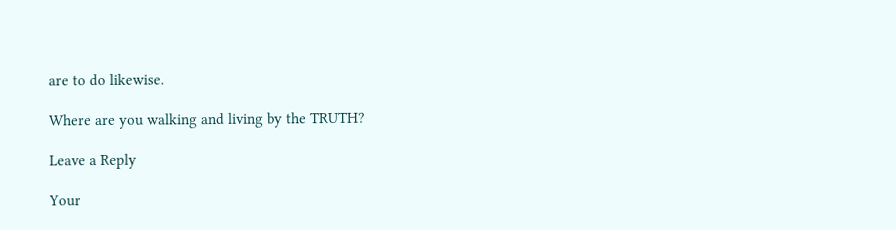are to do likewise.

Where are you walking and living by the TRUTH?

Leave a Reply

Your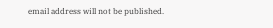email address will not be published.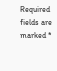Required fields are marked *